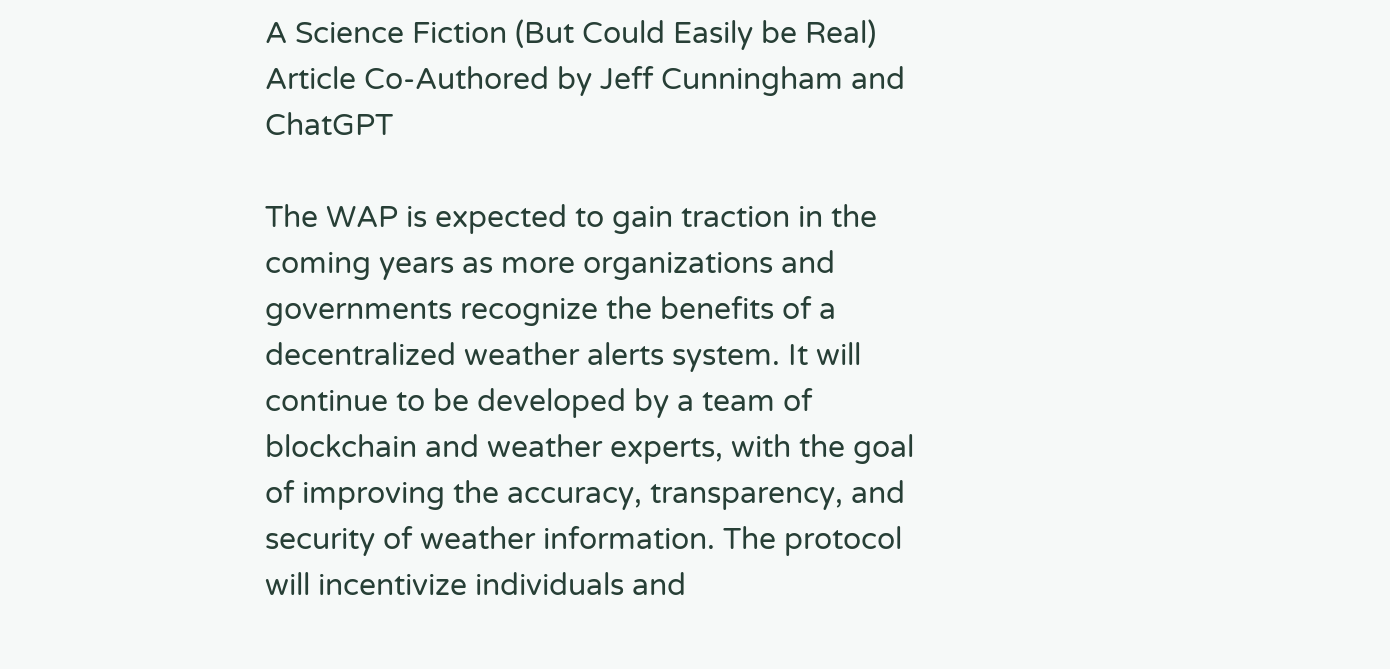A Science Fiction (But Could Easily be Real) Article Co-Authored by Jeff Cunningham and ChatGPT

The WAP is expected to gain traction in the coming years as more organizations and governments recognize the benefits of a decentralized weather alerts system. It will continue to be developed by a team of blockchain and weather experts, with the goal of improving the accuracy, transparency, and security of weather information. The protocol will incentivize individuals and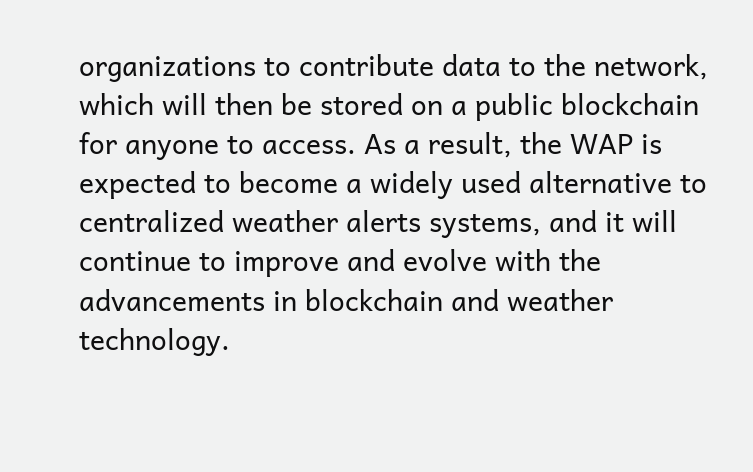organizations to contribute data to the network, which will then be stored on a public blockchain for anyone to access. As a result, the WAP is expected to become a widely used alternative to centralized weather alerts systems, and it will continue to improve and evolve with the advancements in blockchain and weather technology.